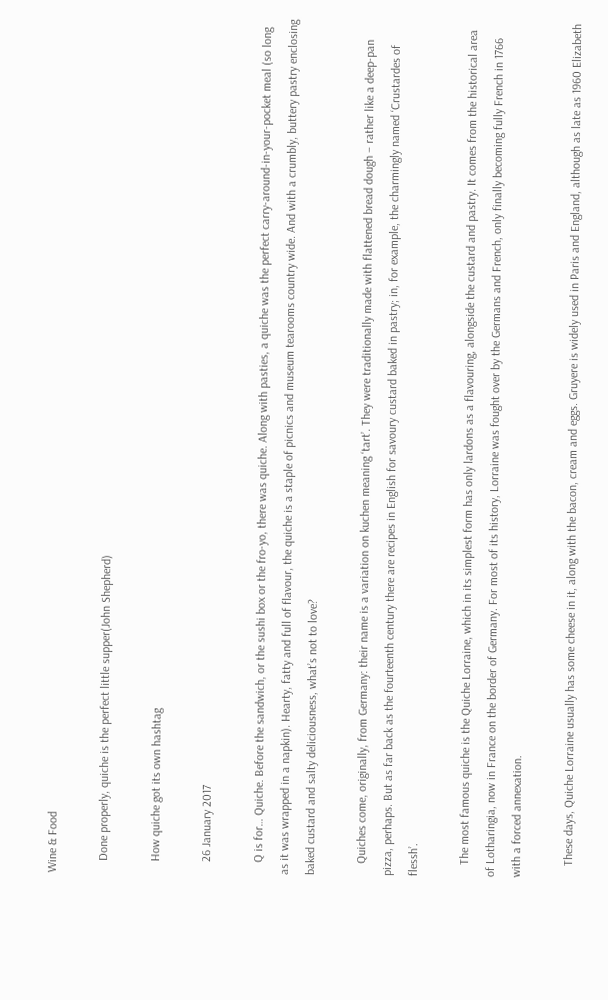Wine & Food

    Done properly, quiche is the perfect little supper(John Shepherd)

    How quiche got its own hashtag

    26 January 2017

    Q is for… Quiche. Before the sandwich, or the sushi box or the fro-yo, there was quiche. Along with pasties, a quiche was the perfect carry-around-in-your-pocket meal (so long as it was wrapped in a napkin). Hearty, fatty and full of flavour, the quiche is a staple of picnics and museum tearooms country wide. And with a crumbly, buttery pastry enclosing baked custard and salty deliciousness, what’s not to love?

    Quiches come, originally, from Germany: their name is a variation on kuchen meaning ‘tart’. They were traditionally made with flattened bread dough – rather like a deep-pan pizza, perhaps. But as far back as the fourteenth century there are recipes in English for savoury custard baked in pastry; in, for example, the charmingly named ‘Crustardes of flessh’.

    The most famous quiche is the Quiche Lorraine, which in its simplest form has only lardons as a flavouring, alongside the custard and pastry. It comes from the historical area of Lotharingia, now in France on the border of Germany. For most of its history, Lorraine was fought over by the Germans and French, only finally becoming fully French in 1766 with a forced annexation.

    These days, Quiche Lorraine usually has some cheese in it, along with the bacon, cream and eggs. Gruyere is widely used in Paris and England, although as late as 1960 Elizabeth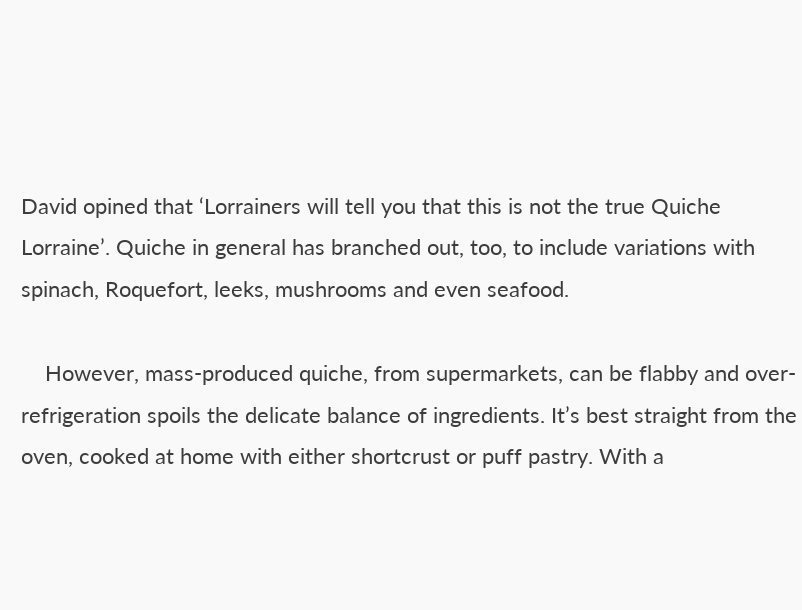David opined that ‘Lorrainers will tell you that this is not the true Quiche Lorraine’. Quiche in general has branched out, too, to include variations with spinach, Roquefort, leeks, mushrooms and even seafood.

    However, mass-produced quiche, from supermarkets, can be flabby and over-refrigeration spoils the delicate balance of ingredients. It’s best straight from the oven, cooked at home with either shortcrust or puff pastry. With a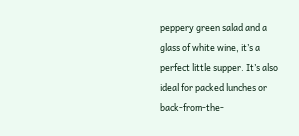peppery green salad and a glass of white wine, it’s a perfect little supper. It’s also ideal for packed lunches or back-from-the-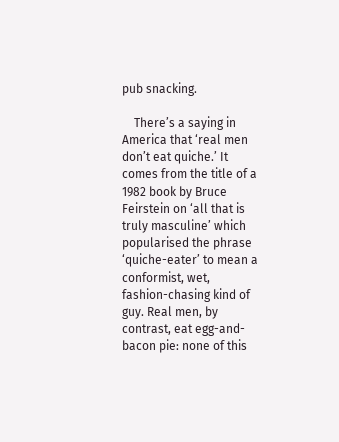pub snacking.

    There’s a saying in America that ‘real men don’t eat quiche.’ It comes from the title of a 1982 book by Bruce Feirstein on ‘all that is truly masculine’ which popularised the phrase ‘quiche-eater’ to mean a conformist, wet, fashion-chasing kind of guy. Real men, by contrast, eat egg-and-bacon pie: none of this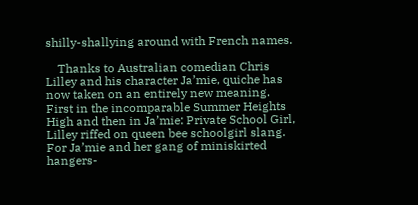shilly-shallying around with French names.

    Thanks to Australian comedian Chris Lilley and his character Ja’mie, quiche has now taken on an entirely new meaning. First in the incomparable Summer Heights High and then in Ja’mie: Private School Girl, Lilley riffed on queen bee schoolgirl slang. For Ja’mie and her gang of miniskirted hangers-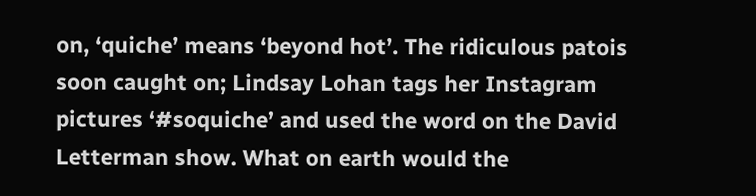on, ‘quiche’ means ‘beyond hot’. The ridiculous patois soon caught on; Lindsay Lohan tags her Instagram pictures ‘#soquiche’ and used the word on the David Letterman show. What on earth would the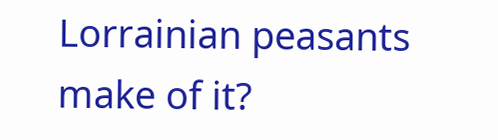Lorrainian peasants make of it?